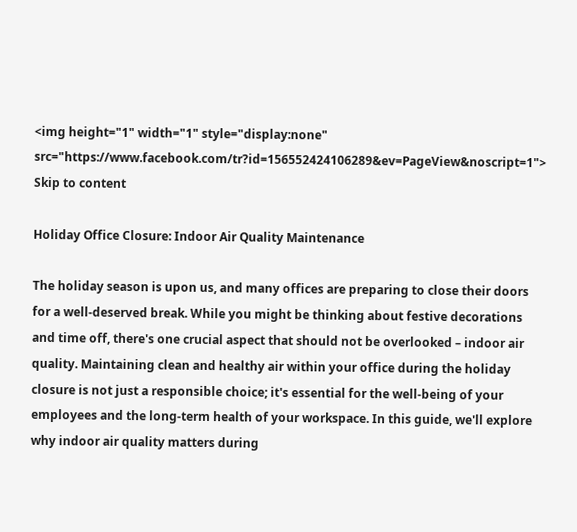<img height="1" width="1" style="display:none" src="https://www.facebook.com/tr?id=156552424106289&ev=PageView&noscript=1">
Skip to content

Holiday Office Closure: Indoor Air Quality Maintenance

The holiday season is upon us, and many offices are preparing to close their doors for a well-deserved break. While you might be thinking about festive decorations and time off, there's one crucial aspect that should not be overlooked – indoor air quality. Maintaining clean and healthy air within your office during the holiday closure is not just a responsible choice; it's essential for the well-being of your employees and the long-term health of your workspace. In this guide, we'll explore why indoor air quality matters during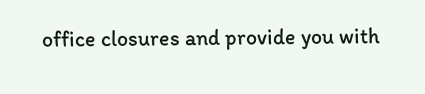office closures and provide you with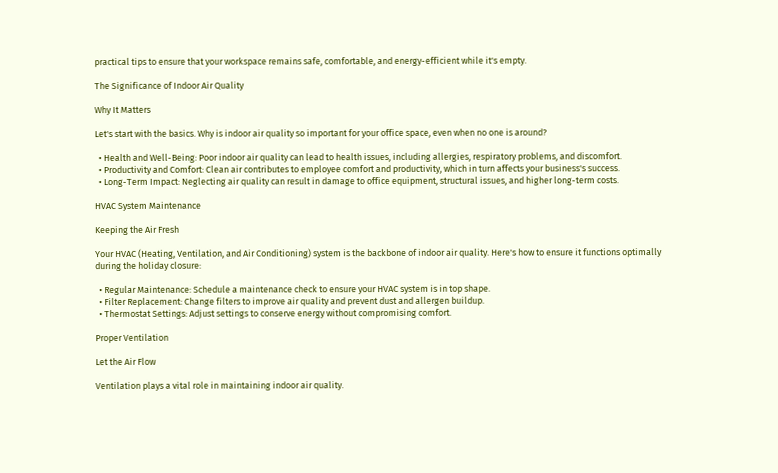practical tips to ensure that your workspace remains safe, comfortable, and energy-efficient while it's empty.

The Significance of Indoor Air Quality

Why It Matters

Let's start with the basics. Why is indoor air quality so important for your office space, even when no one is around?

  • Health and Well-Being: Poor indoor air quality can lead to health issues, including allergies, respiratory problems, and discomfort.
  • Productivity and Comfort: Clean air contributes to employee comfort and productivity, which in turn affects your business's success.
  • Long-Term Impact: Neglecting air quality can result in damage to office equipment, structural issues, and higher long-term costs.

HVAC System Maintenance

Keeping the Air Fresh

Your HVAC (Heating, Ventilation, and Air Conditioning) system is the backbone of indoor air quality. Here's how to ensure it functions optimally during the holiday closure:

  • Regular Maintenance: Schedule a maintenance check to ensure your HVAC system is in top shape.
  • Filter Replacement: Change filters to improve air quality and prevent dust and allergen buildup.
  • Thermostat Settings: Adjust settings to conserve energy without compromising comfort.

Proper Ventilation

Let the Air Flow

Ventilation plays a vital role in maintaining indoor air quality.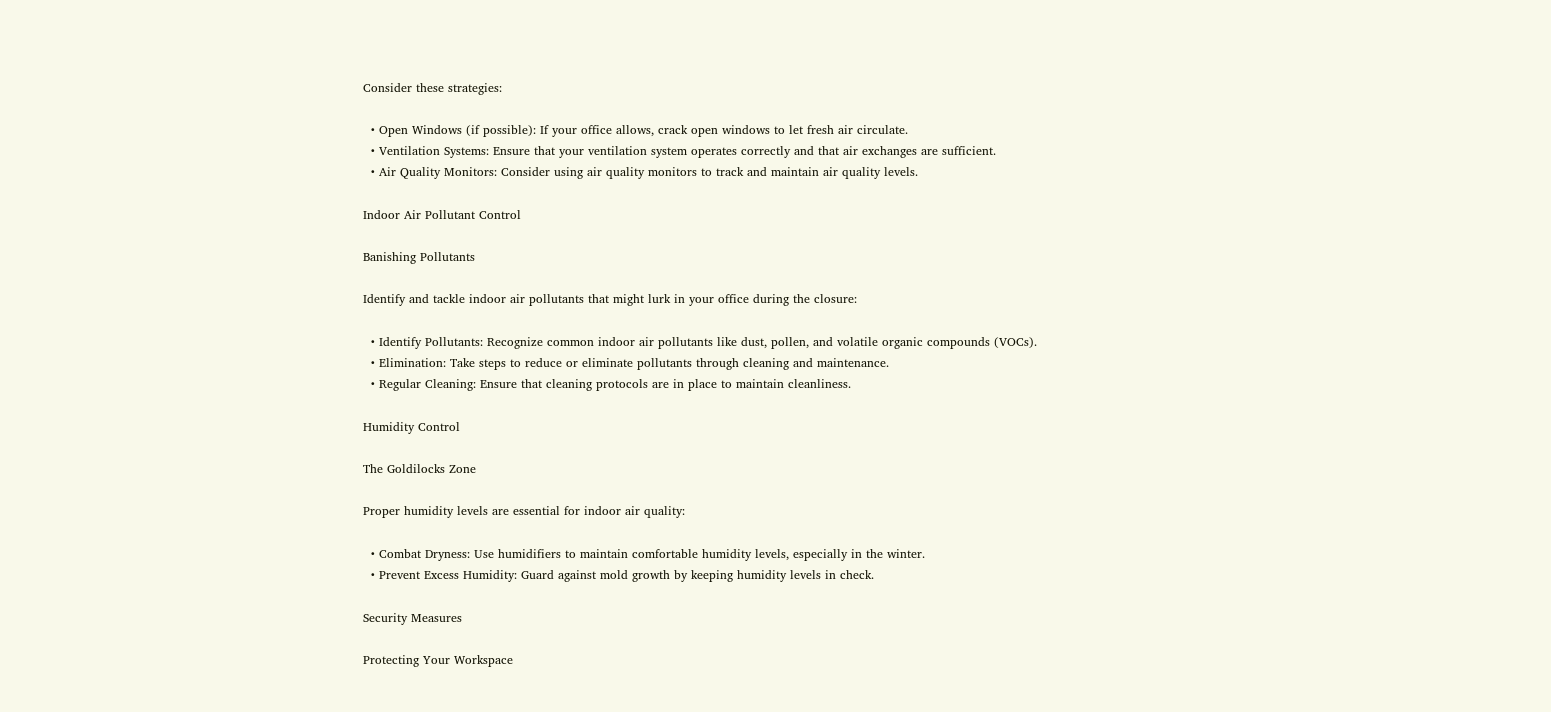Consider these strategies:

  • Open Windows (if possible): If your office allows, crack open windows to let fresh air circulate.
  • Ventilation Systems: Ensure that your ventilation system operates correctly and that air exchanges are sufficient.
  • Air Quality Monitors: Consider using air quality monitors to track and maintain air quality levels.

Indoor Air Pollutant Control

Banishing Pollutants

Identify and tackle indoor air pollutants that might lurk in your office during the closure:

  • Identify Pollutants: Recognize common indoor air pollutants like dust, pollen, and volatile organic compounds (VOCs).
  • Elimination: Take steps to reduce or eliminate pollutants through cleaning and maintenance.
  • Regular Cleaning: Ensure that cleaning protocols are in place to maintain cleanliness.

Humidity Control

The Goldilocks Zone

Proper humidity levels are essential for indoor air quality:

  • Combat Dryness: Use humidifiers to maintain comfortable humidity levels, especially in the winter.
  • Prevent Excess Humidity: Guard against mold growth by keeping humidity levels in check.

Security Measures

Protecting Your Workspace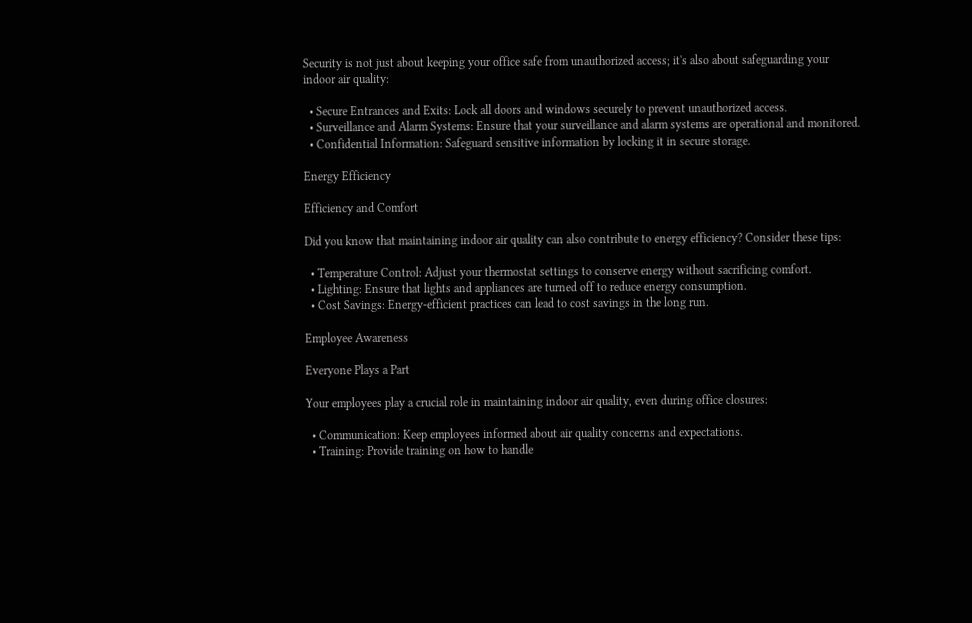Security is not just about keeping your office safe from unauthorized access; it's also about safeguarding your indoor air quality:

  • Secure Entrances and Exits: Lock all doors and windows securely to prevent unauthorized access.
  • Surveillance and Alarm Systems: Ensure that your surveillance and alarm systems are operational and monitored.
  • Confidential Information: Safeguard sensitive information by locking it in secure storage.

Energy Efficiency

Efficiency and Comfort

Did you know that maintaining indoor air quality can also contribute to energy efficiency? Consider these tips:

  • Temperature Control: Adjust your thermostat settings to conserve energy without sacrificing comfort.
  • Lighting: Ensure that lights and appliances are turned off to reduce energy consumption.
  • Cost Savings: Energy-efficient practices can lead to cost savings in the long run.

Employee Awareness

Everyone Plays a Part

Your employees play a crucial role in maintaining indoor air quality, even during office closures:

  • Communication: Keep employees informed about air quality concerns and expectations.
  • Training: Provide training on how to handle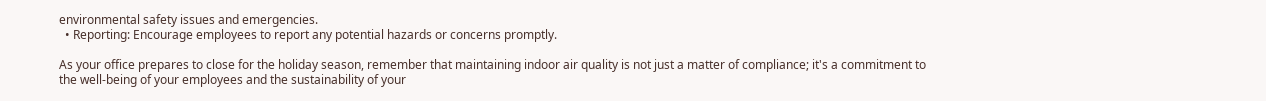environmental safety issues and emergencies.
  • Reporting: Encourage employees to report any potential hazards or concerns promptly.

As your office prepares to close for the holiday season, remember that maintaining indoor air quality is not just a matter of compliance; it's a commitment to the well-being of your employees and the sustainability of your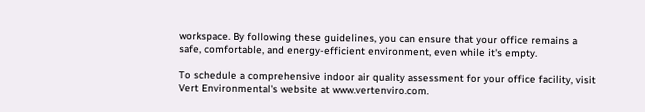workspace. By following these guidelines, you can ensure that your office remains a safe, comfortable, and energy-efficient environment, even while it's empty.

To schedule a comprehensive indoor air quality assessment for your office facility, visit Vert Environmental's website at www.vertenviro.com.